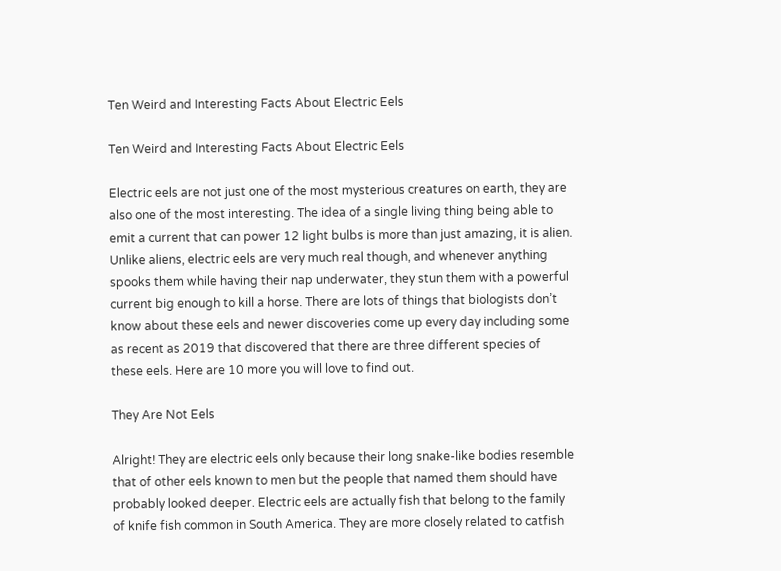Ten Weird and Interesting Facts About Electric Eels

Ten Weird and Interesting Facts About Electric Eels

Electric eels are not just one of the most mysterious creatures on earth, they are also one of the most interesting. The idea of a single living thing being able to emit a current that can power 12 light bulbs is more than just amazing, it is alien. Unlike aliens, electric eels are very much real though, and whenever anything spooks them while having their nap underwater, they stun them with a powerful current big enough to kill a horse. There are lots of things that biologists don’t know about these eels and newer discoveries come up every day including some as recent as 2019 that discovered that there are three different species of these eels. Here are 10 more you will love to find out.

They Are Not Eels

Alright! They are electric eels only because their long snake-like bodies resemble that of other eels known to men but the people that named them should have probably looked deeper. Electric eels are actually fish that belong to the family of knife fish common in South America. They are more closely related to catfish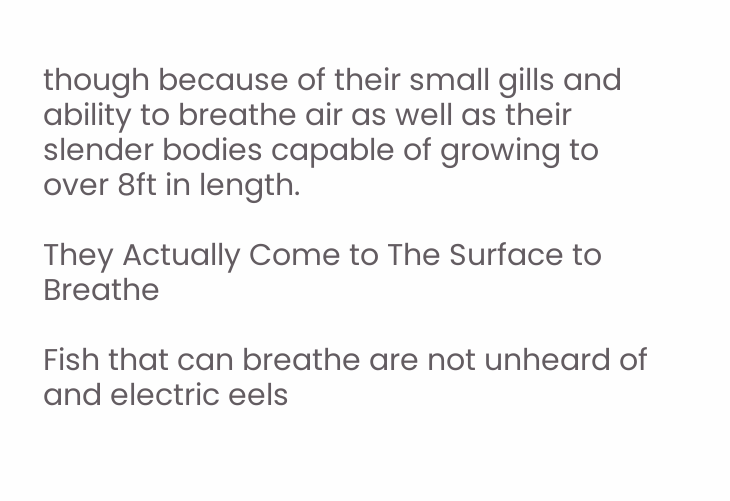though because of their small gills and ability to breathe air as well as their slender bodies capable of growing to over 8ft in length.

They Actually Come to The Surface to Breathe

Fish that can breathe are not unheard of and electric eels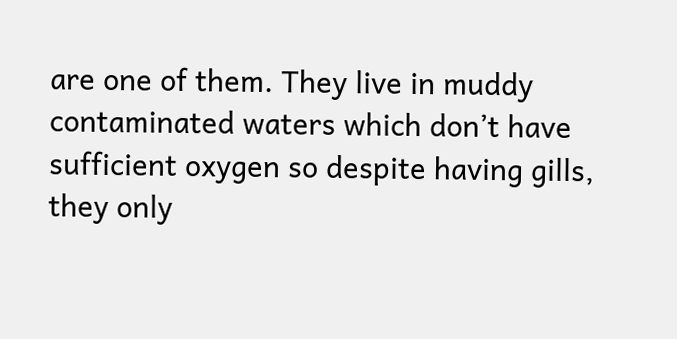are one of them. They live in muddy contaminated waters which don’t have sufficient oxygen so despite having gills, they only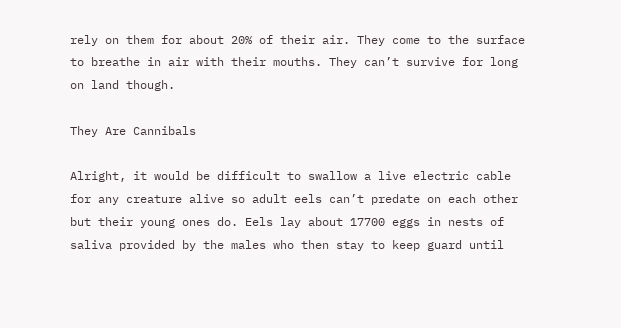rely on them for about 20% of their air. They come to the surface to breathe in air with their mouths. They can’t survive for long on land though.

They Are Cannibals

Alright, it would be difficult to swallow a live electric cable for any creature alive so adult eels can’t predate on each other but their young ones do. Eels lay about 17700 eggs in nests of saliva provided by the males who then stay to keep guard until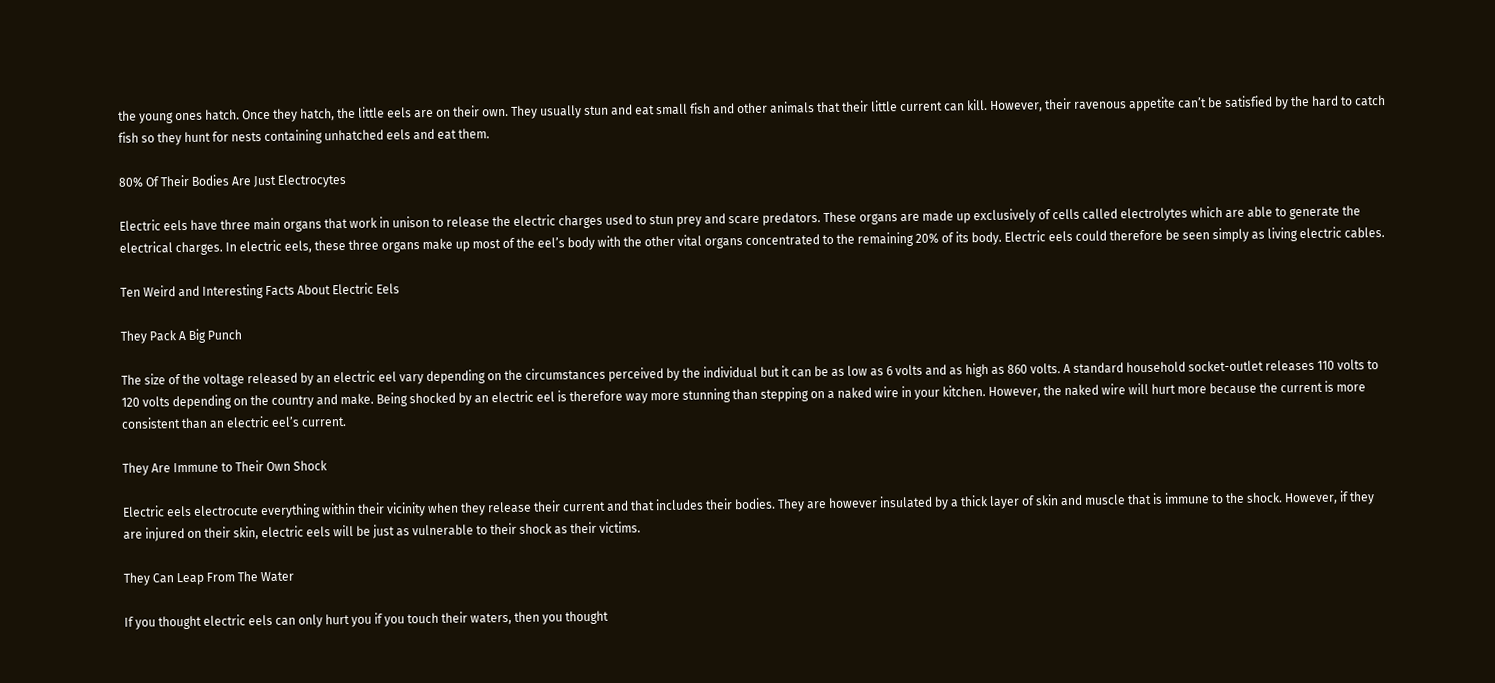the young ones hatch. Once they hatch, the little eels are on their own. They usually stun and eat small fish and other animals that their little current can kill. However, their ravenous appetite can’t be satisfied by the hard to catch fish so they hunt for nests containing unhatched eels and eat them.

80% Of Their Bodies Are Just Electrocytes

Electric eels have three main organs that work in unison to release the electric charges used to stun prey and scare predators. These organs are made up exclusively of cells called electrolytes which are able to generate the electrical charges. In electric eels, these three organs make up most of the eel’s body with the other vital organs concentrated to the remaining 20% of its body. Electric eels could therefore be seen simply as living electric cables.

Ten Weird and Interesting Facts About Electric Eels

They Pack A Big Punch

The size of the voltage released by an electric eel vary depending on the circumstances perceived by the individual but it can be as low as 6 volts and as high as 860 volts. A standard household socket-outlet releases 110 volts to 120 volts depending on the country and make. Being shocked by an electric eel is therefore way more stunning than stepping on a naked wire in your kitchen. However, the naked wire will hurt more because the current is more consistent than an electric eel’s current.

They Are Immune to Their Own Shock

Electric eels electrocute everything within their vicinity when they release their current and that includes their bodies. They are however insulated by a thick layer of skin and muscle that is immune to the shock. However, if they are injured on their skin, electric eels will be just as vulnerable to their shock as their victims.

They Can Leap From The Water

If you thought electric eels can only hurt you if you touch their waters, then you thought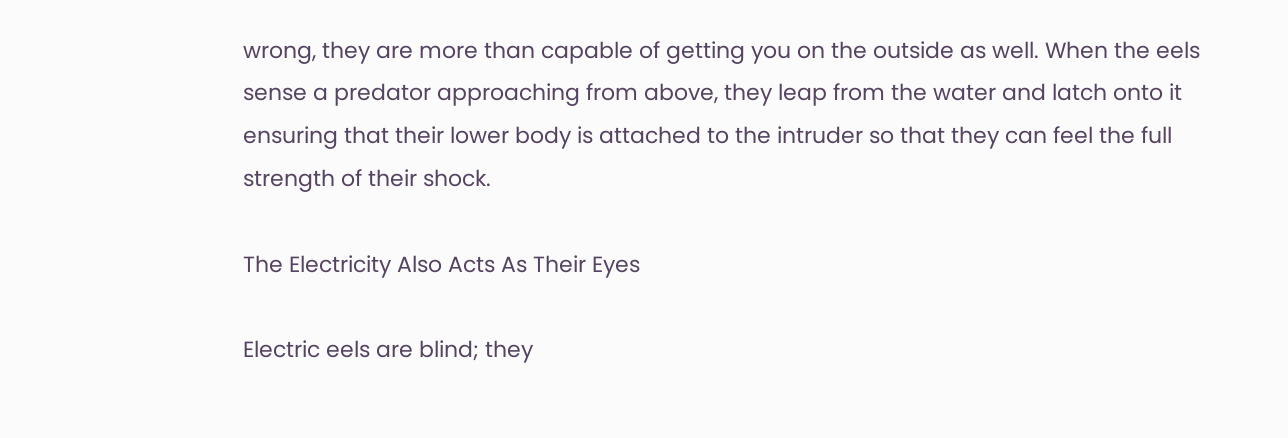wrong, they are more than capable of getting you on the outside as well. When the eels sense a predator approaching from above, they leap from the water and latch onto it ensuring that their lower body is attached to the intruder so that they can feel the full strength of their shock.

The Electricity Also Acts As Their Eyes

Electric eels are blind; they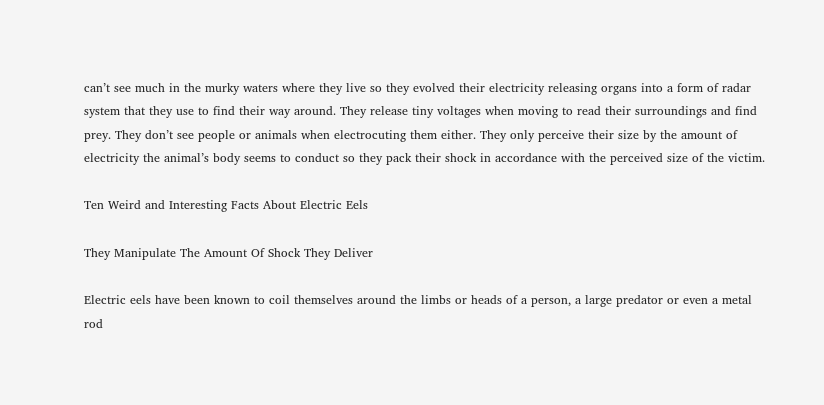can’t see much in the murky waters where they live so they evolved their electricity releasing organs into a form of radar system that they use to find their way around. They release tiny voltages when moving to read their surroundings and find prey. They don’t see people or animals when electrocuting them either. They only perceive their size by the amount of electricity the animal’s body seems to conduct so they pack their shock in accordance with the perceived size of the victim.

Ten Weird and Interesting Facts About Electric Eels

They Manipulate The Amount Of Shock They Deliver

Electric eels have been known to coil themselves around the limbs or heads of a person, a large predator or even a metal rod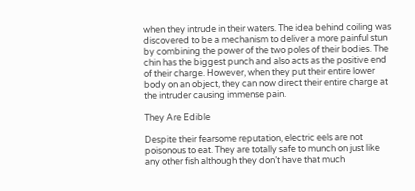when they intrude in their waters. The idea behind coiling was discovered to be a mechanism to deliver a more painful stun by combining the power of the two poles of their bodies. The chin has the biggest punch and also acts as the positive end of their charge. However, when they put their entire lower body on an object, they can now direct their entire charge at the intruder causing immense pain.

They Are Edible

Despite their fearsome reputation, electric eels are not poisonous to eat. They are totally safe to munch on just like any other fish although they don’t have that much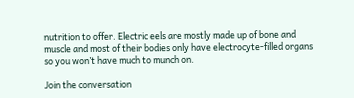nutrition to offer. Electric eels are mostly made up of bone and muscle and most of their bodies only have electrocyte-filled organs so you won’t have much to munch on.

Join the conversation